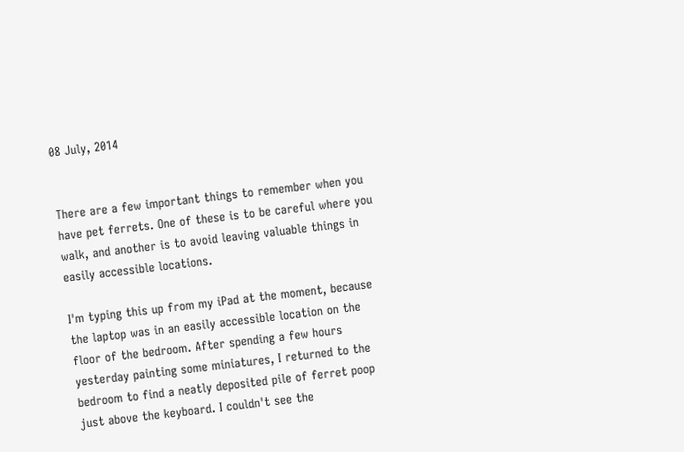08 July, 2014


There are a few important things to remember when you have pet ferrets. One of these is to be careful where you walk, and another is to avoid leaving valuable things in easily accessible locations.

I'm typing this up from my iPad at the moment, because the laptop was in an easily accessible location on the floor of the bedroom. After spending a few hours yesterday painting some miniatures, I returned to the bedroom to find a neatly deposited pile of ferret poop just above the keyboard. I couldn't see the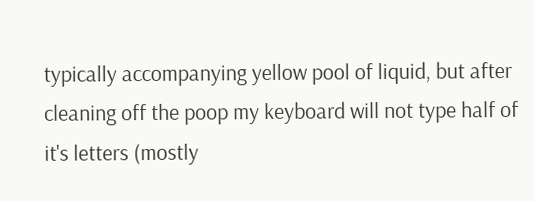typically accompanying yellow pool of liquid, but after cleaning off the poop my keyboard will not type half of it's letters (mostly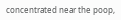concentrated near the poop,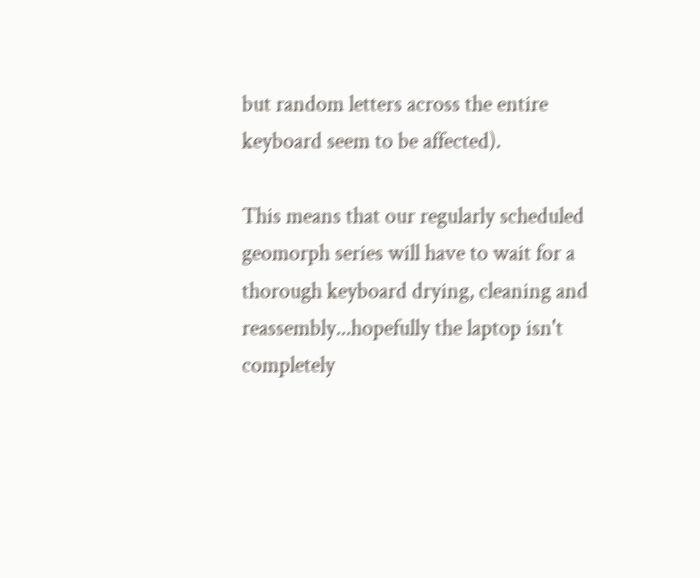but random letters across the entire keyboard seem to be affected).

This means that our regularly scheduled geomorph series will have to wait for a thorough keyboard drying, cleaning and reassembly...hopefully the laptop isn't completely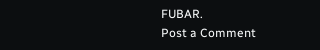FUBAR.
Post a Comment